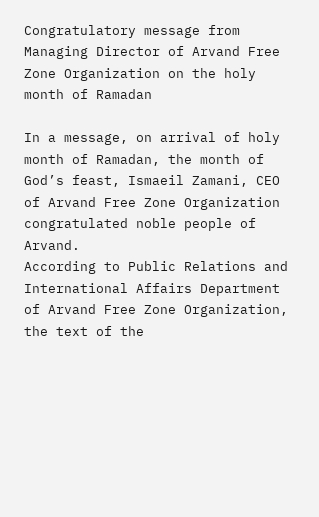Congratulatory message from Managing Director of Arvand Free Zone Organization on the holy month of Ramadan

In a message, on arrival of holy month of Ramadan, the month of God’s feast, Ismaeil Zamani, CEO of Arvand Free Zone Organization congratulated noble people of Arvand.
According to Public Relations and International Affairs Department of Arvand Free Zone Organization, the text of the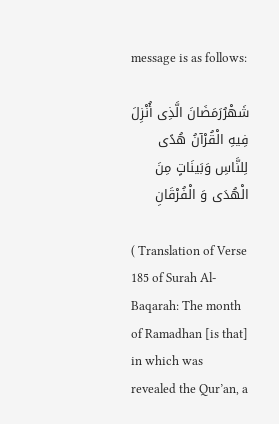message is as follows:

شَهْرُرَمَضَانَ الَّذِی أُنْزِلَ فِیهِ الْقُرْآنُ هُدًى لِلنَّاسِ وَبَینَاتٍ مِنَ الْهُدَى وَ الْفُرْقَانِ

( Translation of Verse 185 of Surah Al-Baqarah: The month of Ramadhan [is that] in which was revealed the Qur’an, a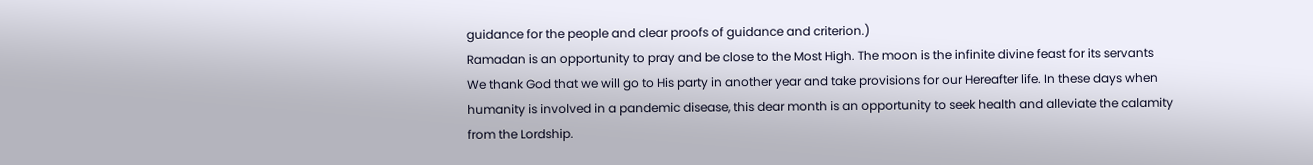guidance for the people and clear proofs of guidance and criterion.)
Ramadan is an opportunity to pray and be close to the Most High. The moon is the infinite divine feast for its servants
We thank God that we will go to His party in another year and take provisions for our Hereafter life. In these days when humanity is involved in a pandemic disease, this dear month is an opportunity to seek health and alleviate the calamity from the Lordship.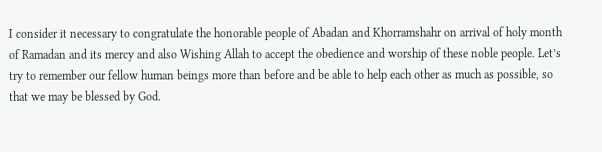I consider it necessary to congratulate the honorable people of Abadan and Khorramshahr on arrival of holy month of Ramadan and its mercy and also Wishing Allah to accept the obedience and worship of these noble people. Let’s try to remember our fellow human beings more than before and be able to help each other as much as possible, so that we may be blessed by God.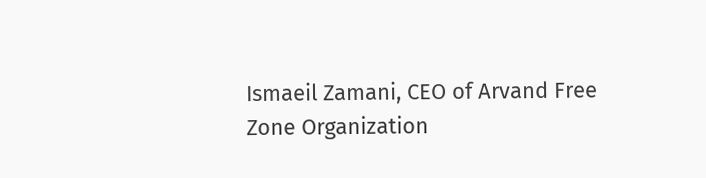Ismaeil Zamani, CEO of Arvand Free Zone Organization